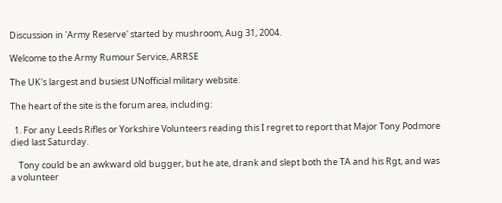Discussion in 'Army Reserve' started by mushroom, Aug 31, 2004.

Welcome to the Army Rumour Service, ARRSE

The UK's largest and busiest UNofficial military website.

The heart of the site is the forum area, including:

  1. For any Leeds Rifles or Yorkshire Volunteers reading this I regret to report that Major Tony Podmore died last Saturday.

    Tony could be an awkward old bugger, but he ate, drank and slept both the TA and his Rgt, and was a volunteer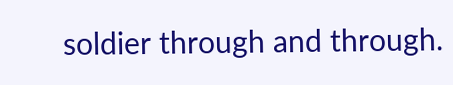soldier through and through.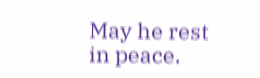May he rest in peace.